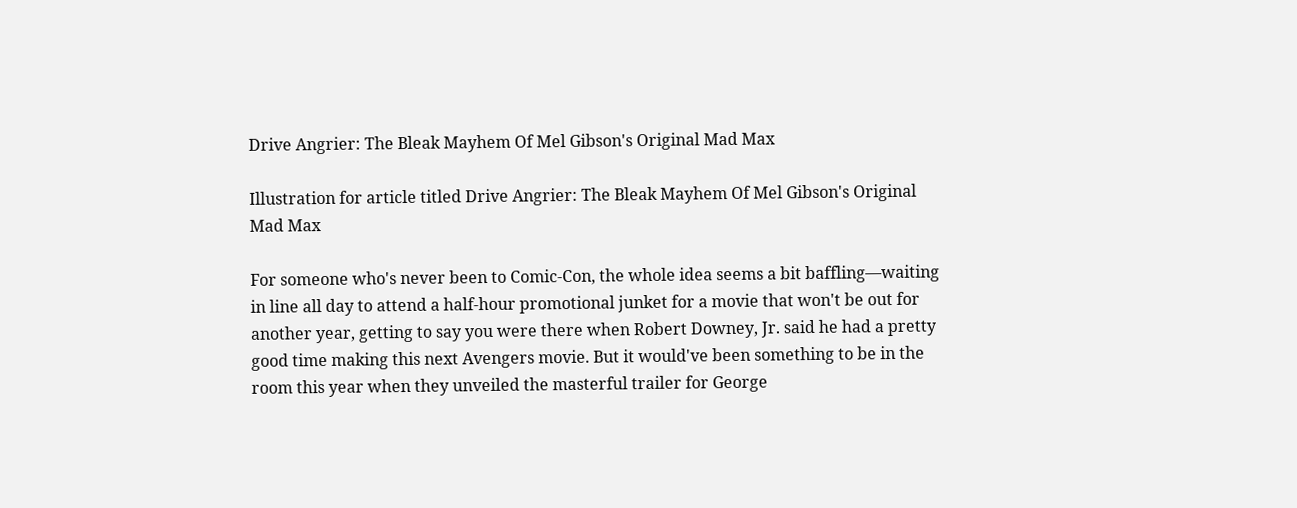Drive Angrier: The Bleak Mayhem Of Mel Gibson's Original Mad Max

Illustration for article titled Drive Angrier: The Bleak Mayhem Of Mel Gibson's Original Mad Max

For someone who's never been to Comic-Con, the whole idea seems a bit baffling—waiting in line all day to attend a half-hour promotional junket for a movie that won't be out for another year, getting to say you were there when Robert Downey, Jr. said he had a pretty good time making this next Avengers movie. But it would've been something to be in the room this year when they unveiled the masterful trailer for George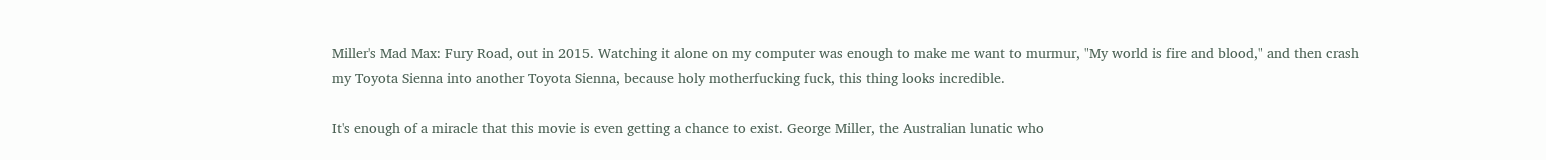Miller's Mad Max: Fury Road, out in 2015. Watching it alone on my computer was enough to make me want to murmur, "My world is fire and blood," and then crash my Toyota Sienna into another Toyota Sienna, because holy motherfucking fuck, this thing looks incredible.

It's enough of a miracle that this movie is even getting a chance to exist. George Miller, the Australian lunatic who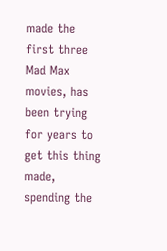made the first three Mad Max movies, has been trying for years to get this thing made, spending the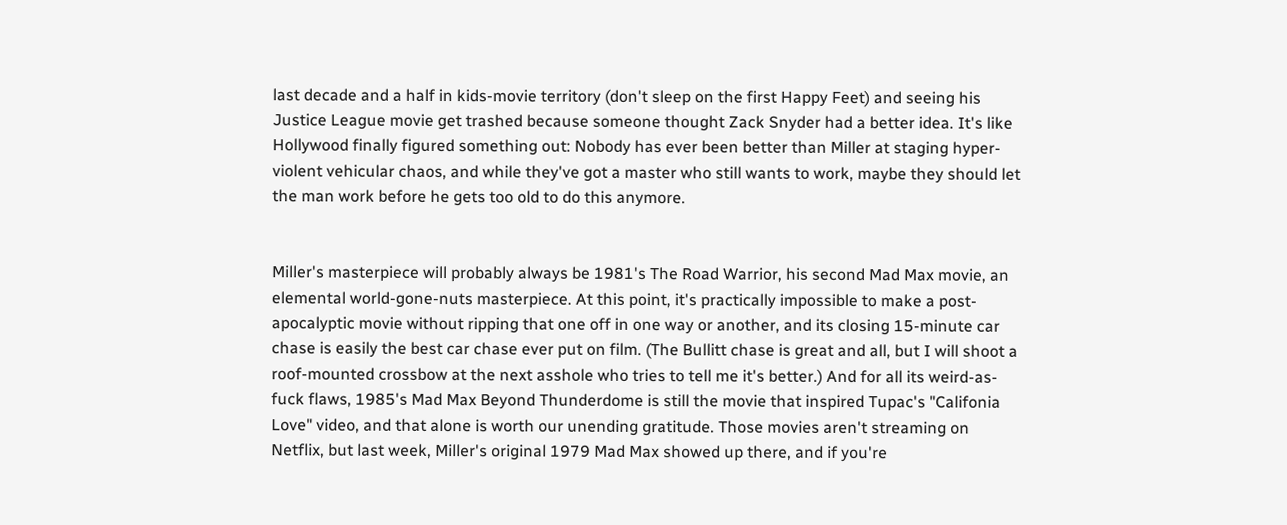last decade and a half in kids-movie territory (don't sleep on the first Happy Feet) and seeing his Justice League movie get trashed because someone thought Zack Snyder had a better idea. It's like Hollywood finally figured something out: Nobody has ever been better than Miller at staging hyper-violent vehicular chaos, and while they've got a master who still wants to work, maybe they should let the man work before he gets too old to do this anymore.


Miller's masterpiece will probably always be 1981's The Road Warrior, his second Mad Max movie, an elemental world-gone-nuts masterpiece. At this point, it's practically impossible to make a post-apocalyptic movie without ripping that one off in one way or another, and its closing 15-minute car chase is easily the best car chase ever put on film. (The Bullitt chase is great and all, but I will shoot a roof-mounted crossbow at the next asshole who tries to tell me it's better.) And for all its weird-as-fuck flaws, 1985's Mad Max Beyond Thunderdome is still the movie that inspired Tupac's "Califonia Love" video, and that alone is worth our unending gratitude. Those movies aren't streaming on Netflix, but last week, Miller's original 1979 Mad Max showed up there, and if you're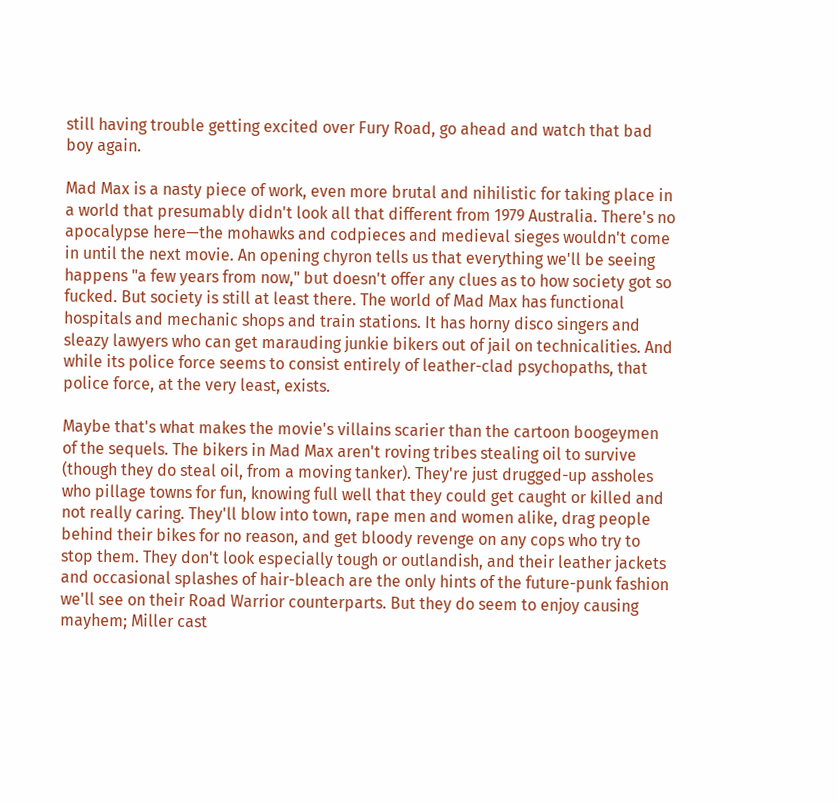still having trouble getting excited over Fury Road, go ahead and watch that bad boy again.

Mad Max is a nasty piece of work, even more brutal and nihilistic for taking place in a world that presumably didn't look all that different from 1979 Australia. There's no apocalypse here—the mohawks and codpieces and medieval sieges wouldn't come in until the next movie. An opening chyron tells us that everything we'll be seeing happens "a few years from now," but doesn't offer any clues as to how society got so fucked. But society is still at least there. The world of Mad Max has functional hospitals and mechanic shops and train stations. It has horny disco singers and sleazy lawyers who can get marauding junkie bikers out of jail on technicalities. And while its police force seems to consist entirely of leather-clad psychopaths, that police force, at the very least, exists.

Maybe that's what makes the movie's villains scarier than the cartoon boogeymen of the sequels. The bikers in Mad Max aren't roving tribes stealing oil to survive (though they do steal oil, from a moving tanker). They're just drugged-up assholes who pillage towns for fun, knowing full well that they could get caught or killed and not really caring. They'll blow into town, rape men and women alike, drag people behind their bikes for no reason, and get bloody revenge on any cops who try to stop them. They don't look especially tough or outlandish, and their leather jackets and occasional splashes of hair-bleach are the only hints of the future-punk fashion we'll see on their Road Warrior counterparts. But they do seem to enjoy causing mayhem; Miller cast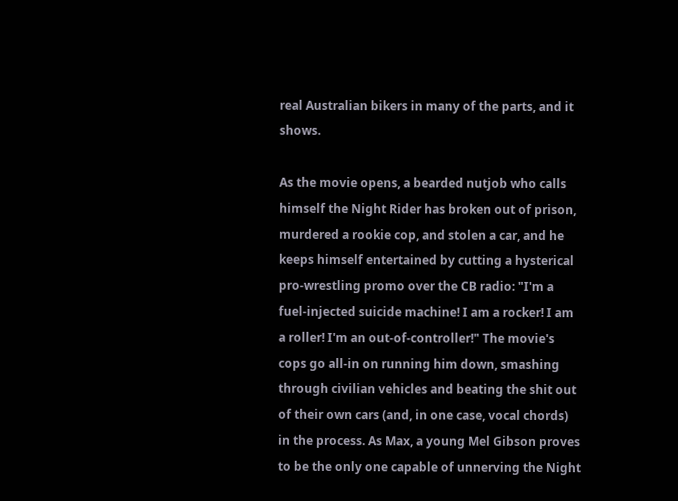real Australian bikers in many of the parts, and it shows.

As the movie opens, a bearded nutjob who calls himself the Night Rider has broken out of prison, murdered a rookie cop, and stolen a car, and he keeps himself entertained by cutting a hysterical pro-wrestling promo over the CB radio: "I'm a fuel-injected suicide machine! I am a rocker! I am a roller! I'm an out-of-controller!" The movie's cops go all-in on running him down, smashing through civilian vehicles and beating the shit out of their own cars (and, in one case, vocal chords) in the process. As Max, a young Mel Gibson proves to be the only one capable of unnerving the Night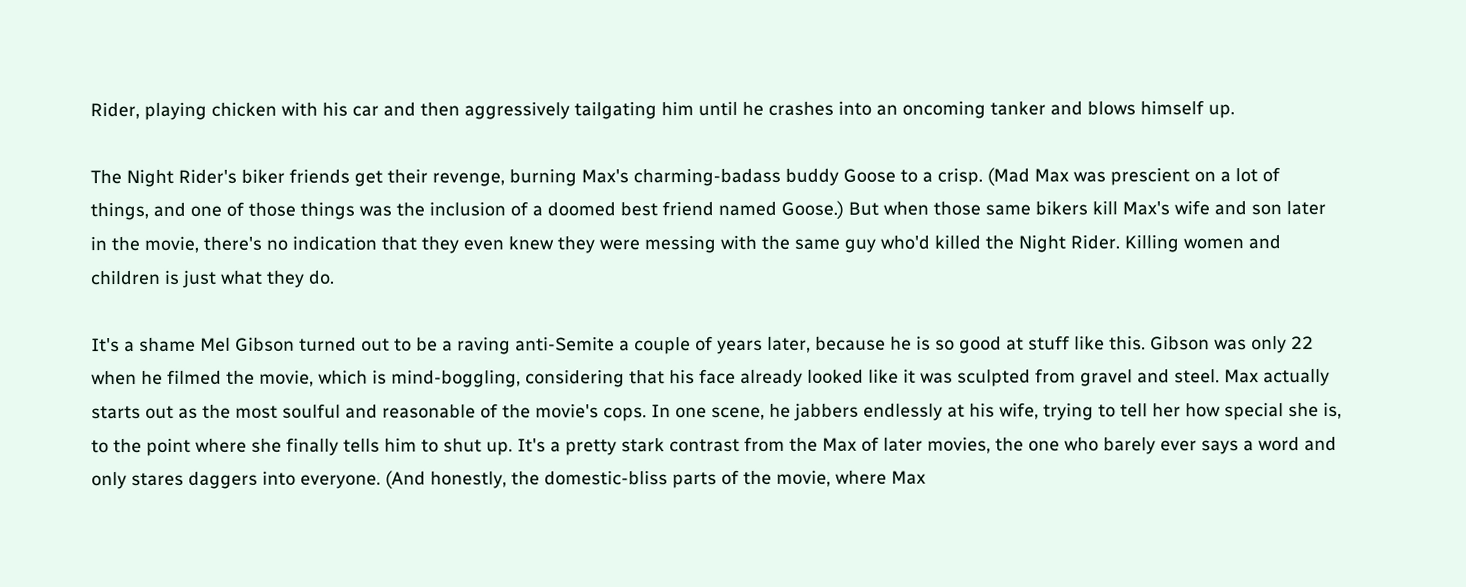Rider, playing chicken with his car and then aggressively tailgating him until he crashes into an oncoming tanker and blows himself up.

The Night Rider's biker friends get their revenge, burning Max's charming-badass buddy Goose to a crisp. (Mad Max was prescient on a lot of things, and one of those things was the inclusion of a doomed best friend named Goose.) But when those same bikers kill Max's wife and son later in the movie, there's no indication that they even knew they were messing with the same guy who'd killed the Night Rider. Killing women and children is just what they do.

It's a shame Mel Gibson turned out to be a raving anti-Semite a couple of years later, because he is so good at stuff like this. Gibson was only 22 when he filmed the movie, which is mind-boggling, considering that his face already looked like it was sculpted from gravel and steel. Max actually starts out as the most soulful and reasonable of the movie's cops. In one scene, he jabbers endlessly at his wife, trying to tell her how special she is, to the point where she finally tells him to shut up. It's a pretty stark contrast from the Max of later movies, the one who barely ever says a word and only stares daggers into everyone. (And honestly, the domestic-bliss parts of the movie, where Max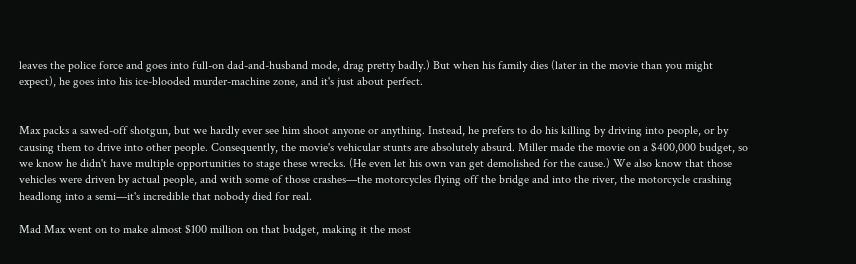leaves the police force and goes into full-on dad-and-husband mode, drag pretty badly.) But when his family dies (later in the movie than you might expect), he goes into his ice-blooded murder-machine zone, and it's just about perfect.


Max packs a sawed-off shotgun, but we hardly ever see him shoot anyone or anything. Instead, he prefers to do his killing by driving into people, or by causing them to drive into other people. Consequently, the movie's vehicular stunts are absolutely absurd. Miller made the movie on a $400,000 budget, so we know he didn't have multiple opportunities to stage these wrecks. (He even let his own van get demolished for the cause.) We also know that those vehicles were driven by actual people, and with some of those crashes—the motorcycles flying off the bridge and into the river, the motorcycle crashing headlong into a semi—it's incredible that nobody died for real.

Mad Max went on to make almost $100 million on that budget, making it the most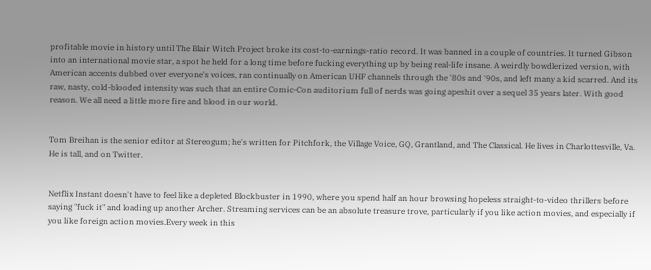profitable movie in history until The Blair Witch Project broke its cost-to-earnings-ratio record. It was banned in a couple of countries. It turned Gibson into an international movie star, a spot he held for a long time before fucking everything up by being real-life insane. A weirdly bowdlerized version, with American accents dubbed over everyone's voices, ran continually on American UHF channels through the '80s and '90s, and left many a kid scarred. And its raw, nasty, cold-blooded intensity was such that an entire Comic-Con auditorium full of nerds was going apeshit over a sequel 35 years later. With good reason. We all need a little more fire and blood in our world.


Tom Breihan is the senior editor at Stereogum; he's written for Pitchfork, the Village Voice, GQ, Grantland, and The Classical. He lives in Charlottesville, Va. He is tall, and on Twitter.


Netflix Instant doesn't have to feel like a depleted Blockbuster in 1990, where you spend half an hour browsing hopeless straight-to-video thrillers before saying "fuck it" and loading up another Archer. Streaming services can be an absolute treasure trove, particularly if you like action movies, and especially if you like foreign action movies.Every week in this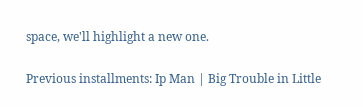space, we'll highlight a new one.

Previous installments: Ip Man | Big Trouble in Little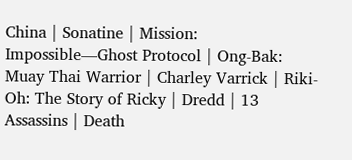China | Sonatine | Mission: Impossible—Ghost Protocol | Ong-Bak: Muay Thai Warrior | Charley Varrick | Riki-Oh: The Story of Ricky | Dredd | 13 Assassins | Death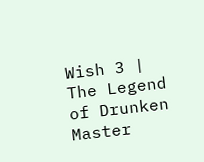Wish 3 | The Legend of Drunken Master